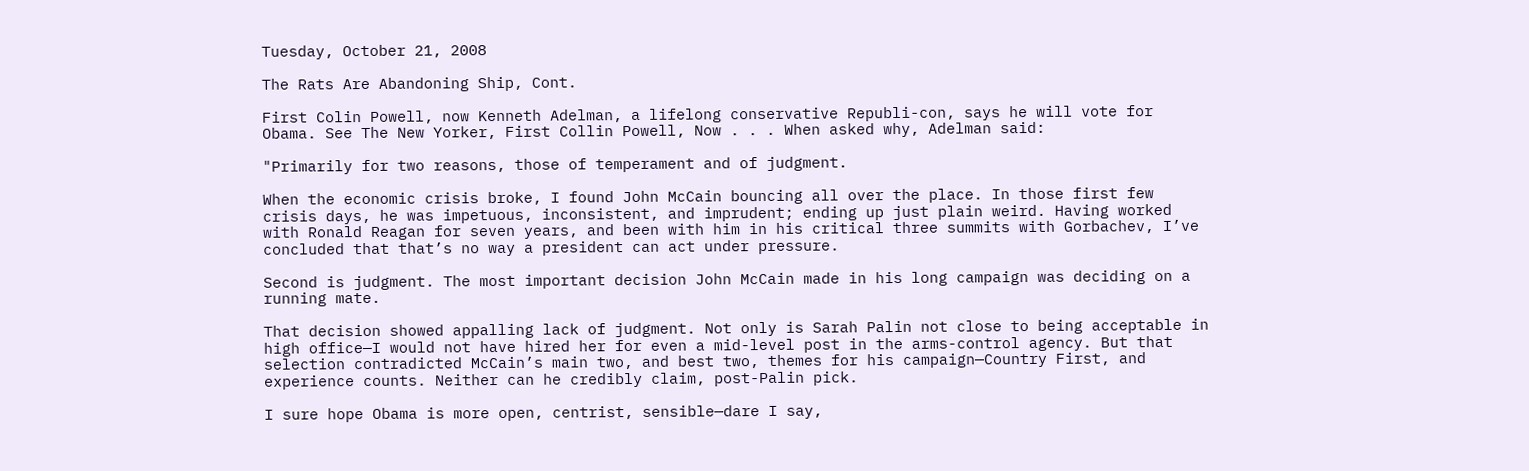Tuesday, October 21, 2008

The Rats Are Abandoning Ship, Cont.

First Colin Powell, now Kenneth Adelman, a lifelong conservative Republi-con, says he will vote for Obama. See The New Yorker, First Collin Powell, Now . . . When asked why, Adelman said:

"Primarily for two reasons, those of temperament and of judgment.

When the economic crisis broke, I found John McCain bouncing all over the place. In those first few crisis days, he was impetuous, inconsistent, and imprudent; ending up just plain weird. Having worked with Ronald Reagan for seven years, and been with him in his critical three summits with Gorbachev, I’ve concluded that that’s no way a president can act under pressure.

Second is judgment. The most important decision John McCain made in his long campaign was deciding on a running mate.

That decision showed appalling lack of judgment. Not only is Sarah Palin not close to being acceptable in high office—I would not have hired her for even a mid-level post in the arms-control agency. But that selection contradicted McCain’s main two, and best two, themes for his campaign—Country First, and experience counts. Neither can he credibly claim, post-Palin pick.

I sure hope Obama is more open, centrist, sensible—dare I say,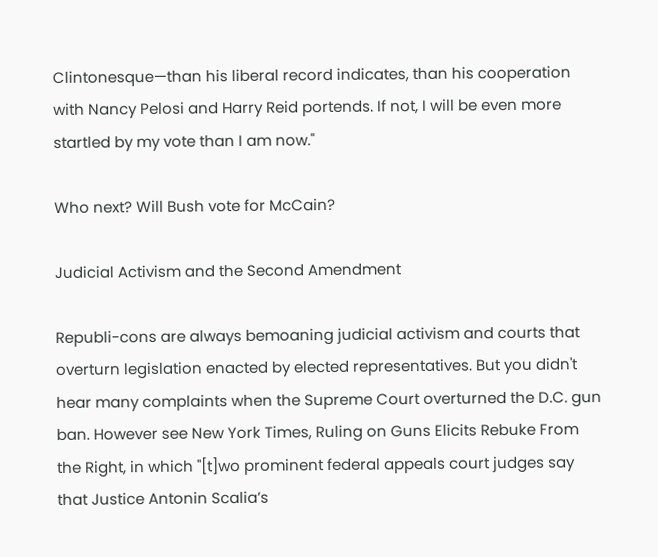Clintonesque—than his liberal record indicates, than his cooperation with Nancy Pelosi and Harry Reid portends. If not, I will be even more startled by my vote than I am now."

Who next? Will Bush vote for McCain?

Judicial Activism and the Second Amendment

Republi-cons are always bemoaning judicial activism and courts that overturn legislation enacted by elected representatives. But you didn't hear many complaints when the Supreme Court overturned the D.C. gun ban. However see New York Times, Ruling on Guns Elicits Rebuke From the Right, in which "[t]wo prominent federal appeals court judges say that Justice Antonin Scalia’s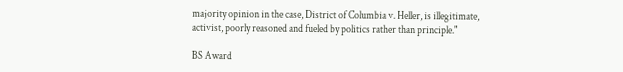majority opinion in the case, District of Columbia v. Heller, is illegitimate, activist, poorly reasoned and fueled by politics rather than principle."

BS Award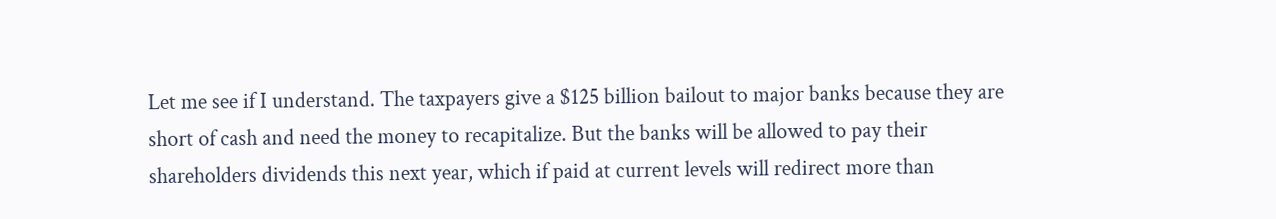Let me see if I understand. The taxpayers give a $125 billion bailout to major banks because they are short of cash and need the money to recapitalize. But the banks will be allowed to pay their shareholders dividends this next year, which if paid at current levels will redirect more than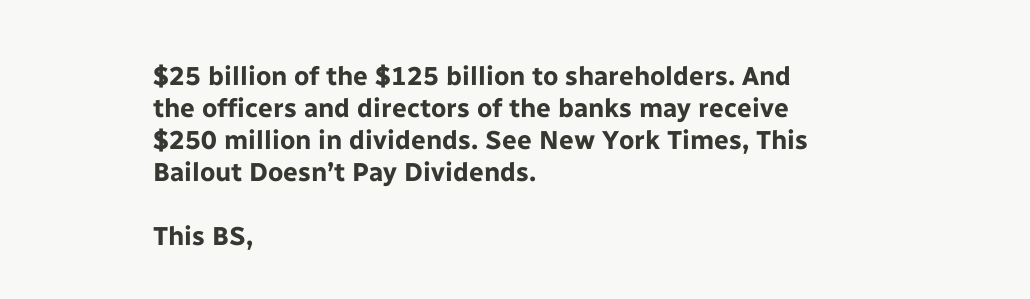$25 billion of the $125 billion to shareholders. And the officers and directors of the banks may receive $250 million in dividends. See New York Times, This Bailout Doesn’t Pay Dividends.

This BS,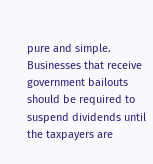pure and simple. Businesses that receive government bailouts should be required to suspend dividends until the taxpayers are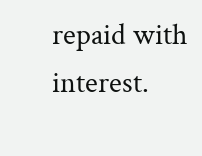repaid with interest.